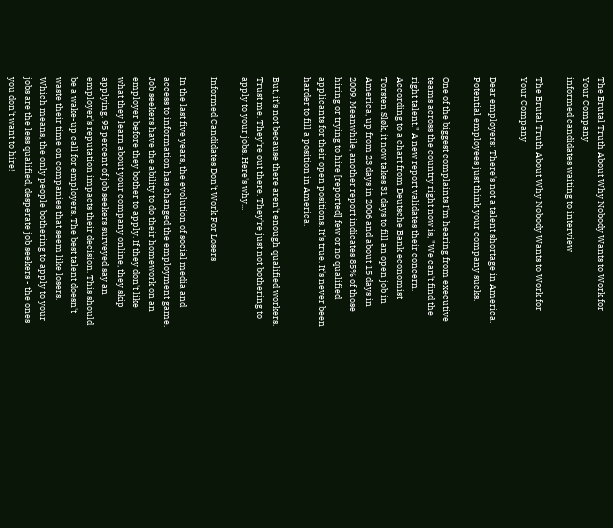The Brutal Truth About Why Nobody Wants to Work for Your Company
informed candidates waiting to interview

The Brutal Truth About Why Nobody Wants to Work for Your Company

Dear employers: There's not a talent shortage in America. Potential employees just think your company sucks.

One of the biggest complaints I'm hearing from executive teams across the country right now is, "We can't find the right talent." A new report validates their concern. According to a chart from Deutsche Bank economist Torsten Sløk, it now takes 31 days to fill an open job in America, up from 23 days in 2006 and about 15 days in 2009. Meanwhile, another report indicates 85% of those hiring or trying to hire [reported] few or no qualified applicants for their open positions. It's true. It's never been harder to fill a position in America.

But, it's not because there aren't enough qualified workers. Trust me. They're out there. They're just not bothering to apply to your jobs. Here's why...

Informed Candidates Don't Work For Losers

In the last five years, the evolution of social media and access to information has changed the employment game. Job seekers have the ability to do their homework on an employer before they bother to apply. If they don't like what they learn about your company online, they skip applying. 95 percent of job seekers surveyed say an employer's reputation impacts their decision. This should be a wake-up call for employers. The best talent doesn't waste their time on companies that seem like losers. Which means, the only people bothering to apply to your jobs are the less qualified, desperate job seekers - the ones you don't want to hire!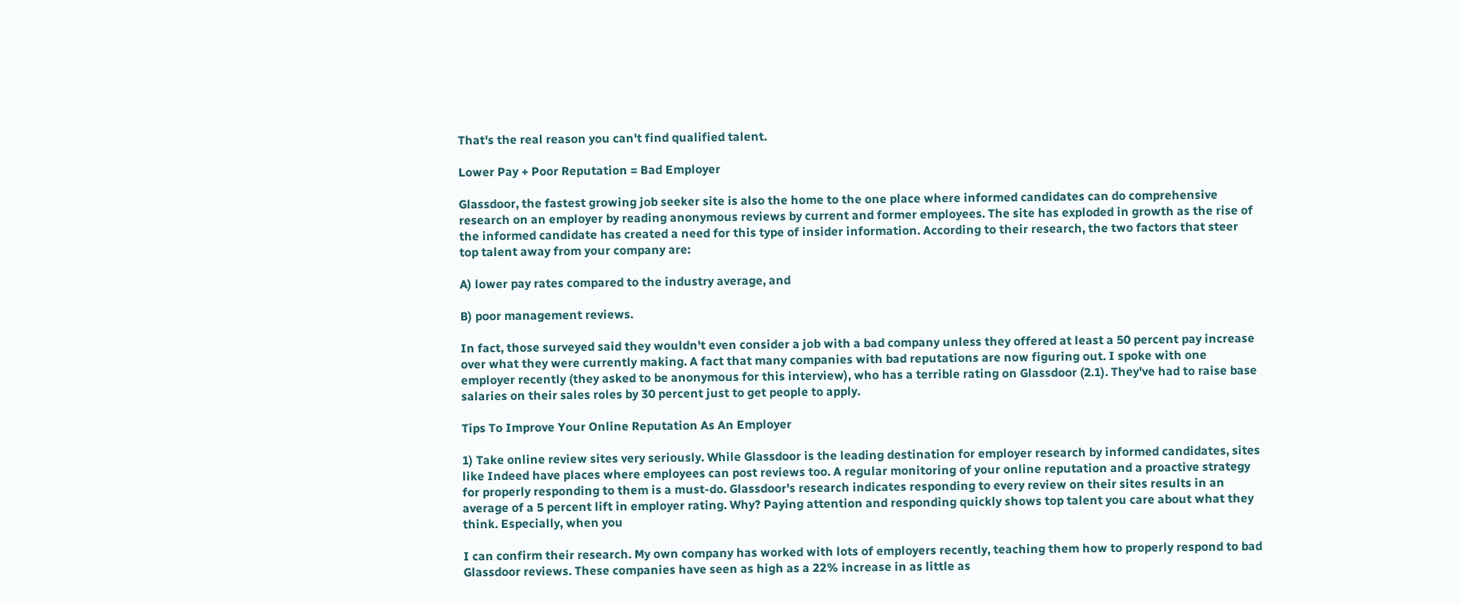That's the real reason you can't find qualified talent.

Lower Pay + Poor Reputation = Bad Employer

Glassdoor, the fastest growing job seeker site is also the home to the one place where informed candidates can do comprehensive research on an employer by reading anonymous reviews by current and former employees. The site has exploded in growth as the rise of the informed candidate has created a need for this type of insider information. According to their research, the two factors that steer top talent away from your company are:

A) lower pay rates compared to the industry average, and

B) poor management reviews.

In fact, those surveyed said they wouldn't even consider a job with a bad company unless they offered at least a 50 percent pay increase over what they were currently making. A fact that many companies with bad reputations are now figuring out. I spoke with one employer recently (they asked to be anonymous for this interview), who has a terrible rating on Glassdoor (2.1). They've had to raise base salaries on their sales roles by 30 percent just to get people to apply.

Tips To Improve Your Online Reputation As An Employer

1) Take online review sites very seriously. While Glassdoor is the leading destination for employer research by informed candidates, sites like Indeed have places where employees can post reviews too. A regular monitoring of your online reputation and a proactive strategy for properly responding to them is a must-do. Glassdoor's research indicates responding to every review on their sites results in an average of a 5 percent lift in employer rating. Why? Paying attention and responding quickly shows top talent you care about what they think. Especially, when you

I can confirm their research. My own company has worked with lots of employers recently, teaching them how to properly respond to bad Glassdoor reviews. These companies have seen as high as a 22% increase in as little as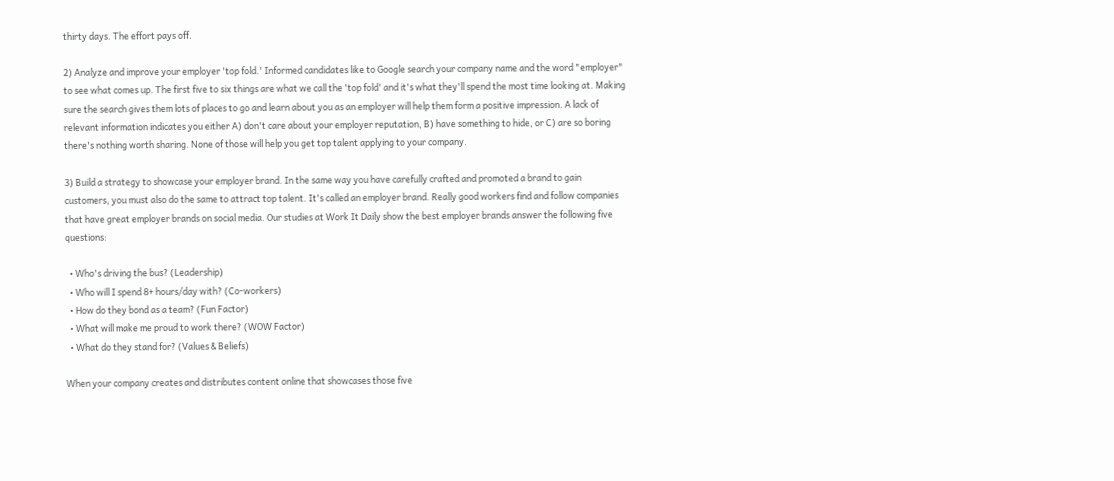thirty days. The effort pays off.

2) Analyze and improve your employer 'top fold.' Informed candidates like to Google search your company name and the word "employer" to see what comes up. The first five to six things are what we call the 'top fold' and it's what they'll spend the most time looking at. Making sure the search gives them lots of places to go and learn about you as an employer will help them form a positive impression. A lack of relevant information indicates you either A) don't care about your employer reputation, B) have something to hide, or C) are so boring there's nothing worth sharing. None of those will help you get top talent applying to your company.

3) Build a strategy to showcase your employer brand. In the same way you have carefully crafted and promoted a brand to gain customers, you must also do the same to attract top talent. It's called an employer brand. Really good workers find and follow companies that have great employer brands on social media. Our studies at Work It Daily show the best employer brands answer the following five questions:

  • Who's driving the bus? (Leadership)
  • Who will I spend 8+ hours/day with? (Co-workers)
  • How do they bond as a team? (Fun Factor)
  • What will make me proud to work there? (WOW Factor)
  • What do they stand for? (Values & Beliefs)

When your company creates and distributes content online that showcases those five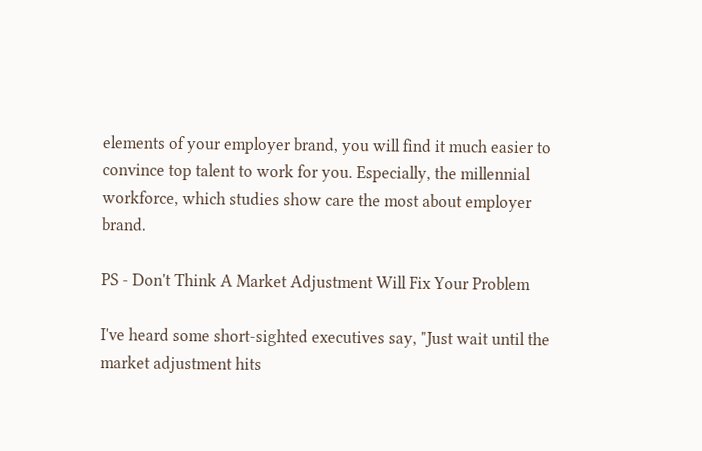elements of your employer brand, you will find it much easier to convince top talent to work for you. Especially, the millennial workforce, which studies show care the most about employer brand.

PS - Don't Think A Market Adjustment Will Fix Your Problem

I've heard some short-sighted executives say, "Just wait until the market adjustment hits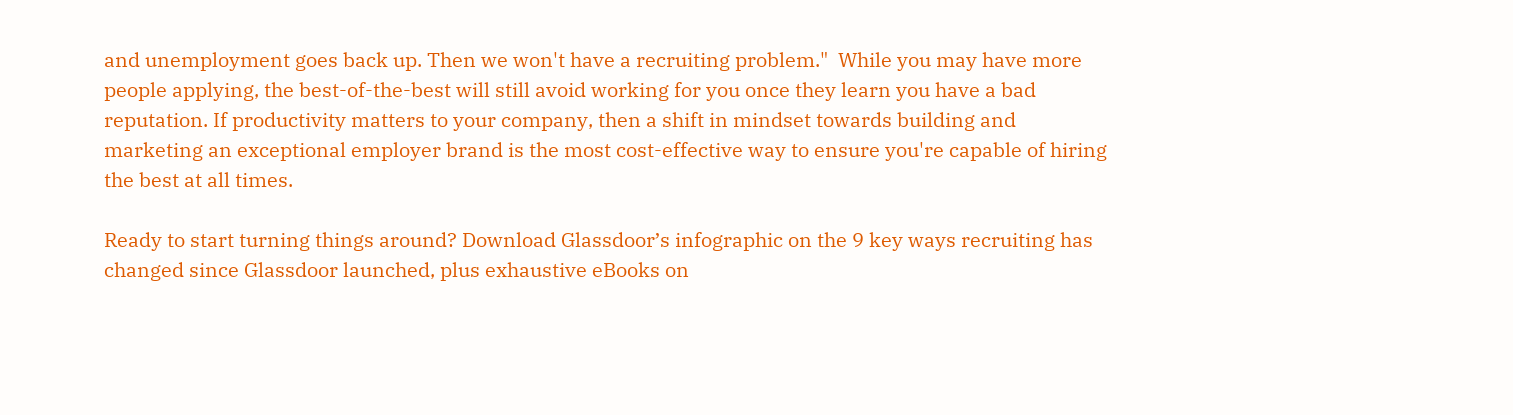and unemployment goes back up. Then we won't have a recruiting problem."  While you may have more people applying, the best-of-the-best will still avoid working for you once they learn you have a bad reputation. If productivity matters to your company, then a shift in mindset towards building and marketing an exceptional employer brand is the most cost-effective way to ensure you're capable of hiring the best at all times.

Ready to start turning things around? Download Glassdoor’s infographic on the 9 key ways recruiting has changed since Glassdoor launched, plus exhaustive eBooks on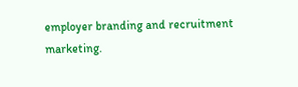employer branding and recruitment marketing.